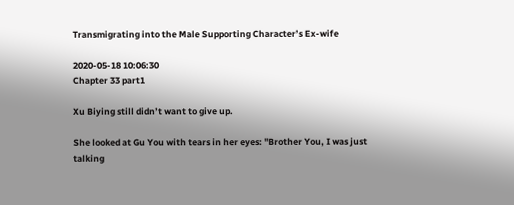Transmigrating into the Male Supporting Character’s Ex-wife

2020-05-18 10:06:30
Chapter 33 part1

Xu Biying still didn’t want to give up.

She looked at Gu You with tears in her eyes: "Brother You, I was just talking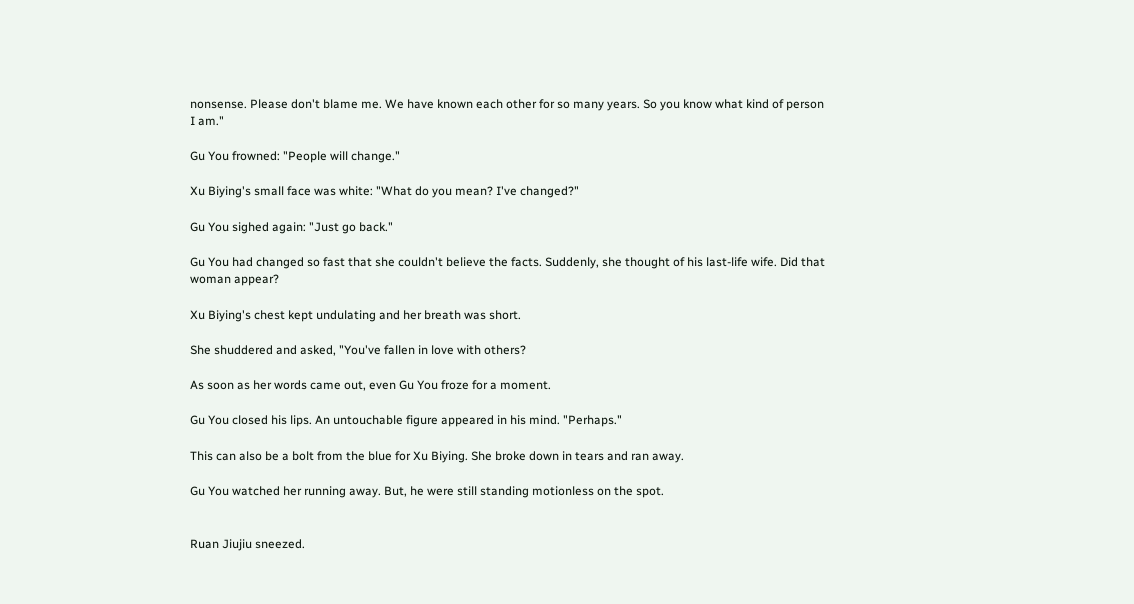nonsense. Please don't blame me. We have known each other for so many years. So you know what kind of person I am."

Gu You frowned: "People will change."

Xu Biying's small face was white: "What do you mean? I've changed?"

Gu You sighed again: "Just go back."

Gu You had changed so fast that she couldn't believe the facts. Suddenly, she thought of his last-life wife. Did that woman appear?

Xu Biying's chest kept undulating and her breath was short.

She shuddered and asked, "You've fallen in love with others?

As soon as her words came out, even Gu You froze for a moment.

Gu You closed his lips. An untouchable figure appeared in his mind. "Perhaps."

This can also be a bolt from the blue for Xu Biying. She broke down in tears and ran away.

Gu You watched her running away. But, he were still standing motionless on the spot.


Ruan Jiujiu sneezed.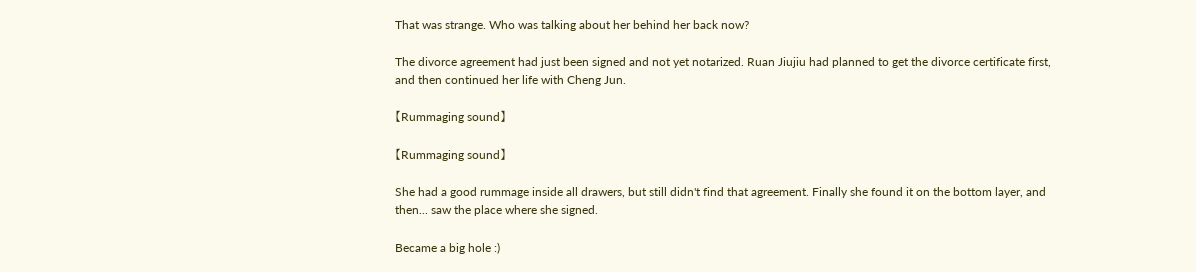That was strange. Who was talking about her behind her back now?

The divorce agreement had just been signed and not yet notarized. Ruan Jiujiu had planned to get the divorce certificate first, and then continued her life with Cheng Jun.

【Rummaging sound】

【Rummaging sound】

She had a good rummage inside all drawers, but still didn't find that agreement. Finally she found it on the bottom layer, and then... saw the place where she signed.

Became a big hole :)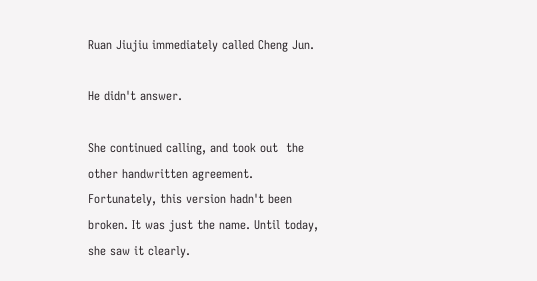Ruan Jiujiu immediately called Cheng Jun.

He didn't answer.

She continued calling, and took out  the other handwritten agreement. Fortunately, this version hadn't been broken. It was just the name. Until today, she saw it clearly.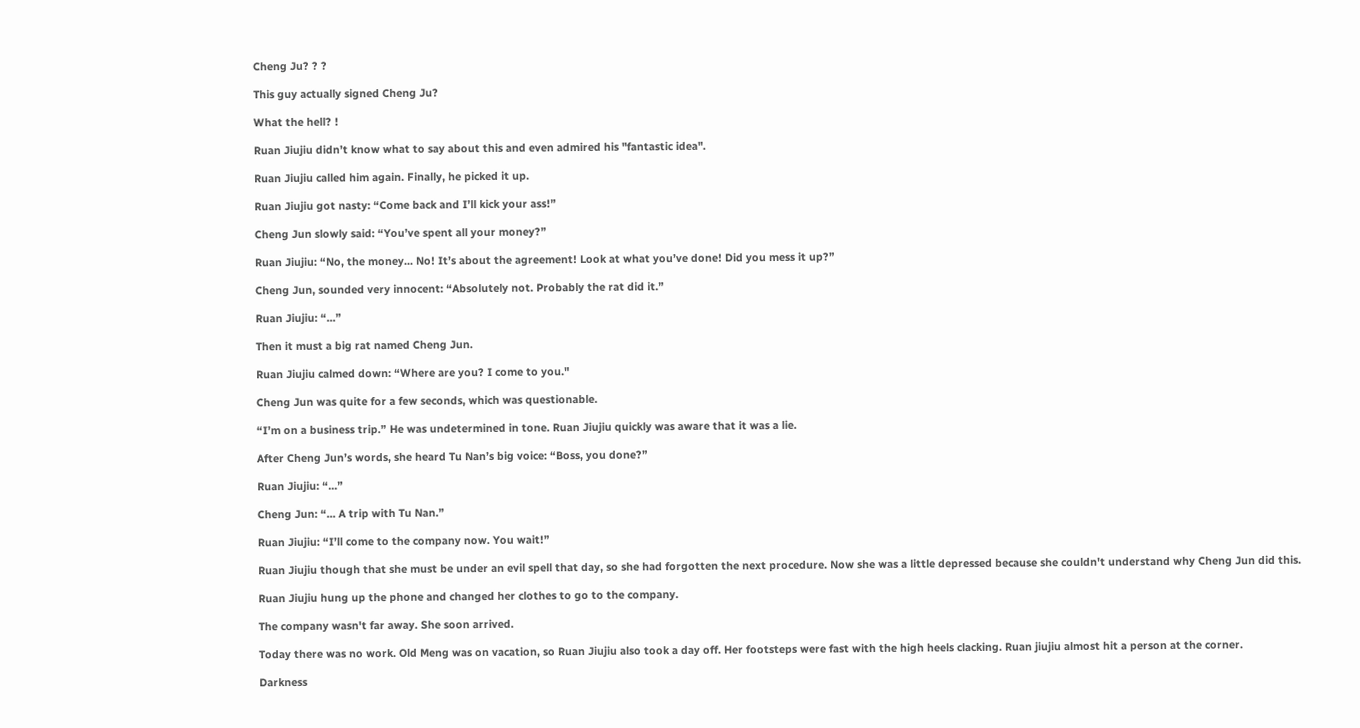Cheng Ju? ? ?

This guy actually signed Cheng Ju?

What the hell? !

Ruan Jiujiu didn’t know what to say about this and even admired his "fantastic idea".

Ruan Jiujiu called him again. Finally, he picked it up.

Ruan Jiujiu got nasty: “Come back and I’ll kick your ass!”

Cheng Jun slowly said: “You’ve spent all your money?”

Ruan Jiujiu: “No, the money... No! It’s about the agreement! Look at what you’ve done! Did you mess it up?”

Cheng Jun, sounded very innocent: “Absolutely not. Probably the rat did it.”

Ruan Jiujiu: “...”

Then it must a big rat named Cheng Jun.

Ruan Jiujiu calmed down: “Where are you? I come to you."

Cheng Jun was quite for a few seconds, which was questionable.

“I’m on a business trip.” He was undetermined in tone. Ruan Jiujiu quickly was aware that it was a lie.

After Cheng Jun’s words, she heard Tu Nan’s big voice: “Boss, you done?”

Ruan Jiujiu: “...”

Cheng Jun: “... A trip with Tu Nan.”

Ruan Jiujiu: “I’ll come to the company now. You wait!”

Ruan Jiujiu though that she must be under an evil spell that day, so she had forgotten the next procedure. Now she was a little depressed because she couldn't understand why Cheng Jun did this.

Ruan Jiujiu hung up the phone and changed her clothes to go to the company.

The company wasn't far away. She soon arrived.

Today there was no work. Old Meng was on vacation, so Ruan Jiujiu also took a day off. Her footsteps were fast with the high heels clacking. Ruan jiujiu almost hit a person at the corner.

Darkness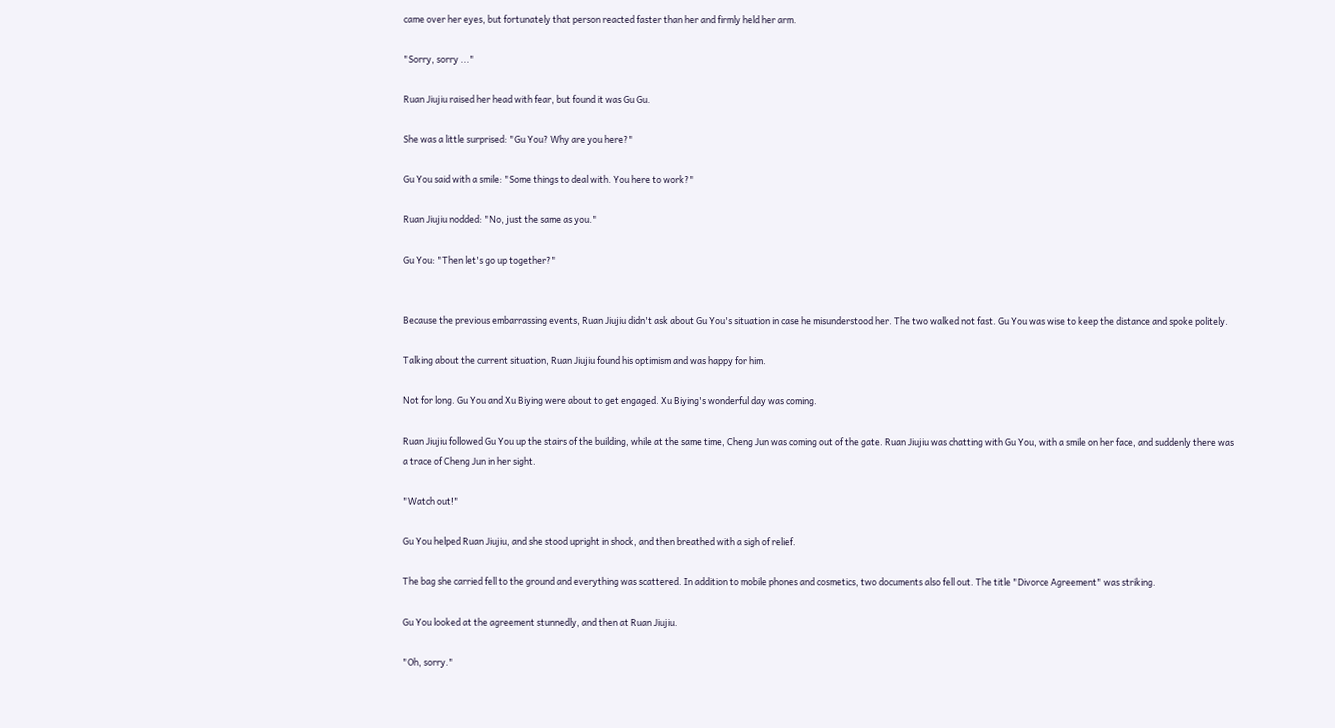came over her eyes, but fortunately that person reacted faster than her and firmly held her arm.

"Sorry, sorry ..."

Ruan Jiujiu raised her head with fear, but found it was Gu Gu.

She was a little surprised: "Gu You? Why are you here?"

Gu You said with a smile: "Some things to deal with. You here to work?"

Ruan Jiujiu nodded: "No, just the same as you."

Gu You: "Then let's go up together?"


Because the previous embarrassing events, Ruan Jiujiu didn't ask about Gu You's situation in case he misunderstood her. The two walked not fast. Gu You was wise to keep the distance and spoke politely.

Talking about the current situation, Ruan Jiujiu found his optimism and was happy for him.

Not for long. Gu You and Xu Biying were about to get engaged. Xu Biying's wonderful day was coming.

Ruan Jiujiu followed Gu You up the stairs of the building, while at the same time, Cheng Jun was coming out of the gate. Ruan Jiujiu was chatting with Gu You, with a smile on her face, and suddenly there was a trace of Cheng Jun in her sight.

"Watch out!"

Gu You helped Ruan Jiujiu, and she stood upright in shock, and then breathed with a sigh of relief.

The bag she carried fell to the ground and everything was scattered. In addition to mobile phones and cosmetics, two documents also fell out. The title "Divorce Agreement" was striking.

Gu You looked at the agreement stunnedly, and then at Ruan Jiujiu.

"Oh, sorry."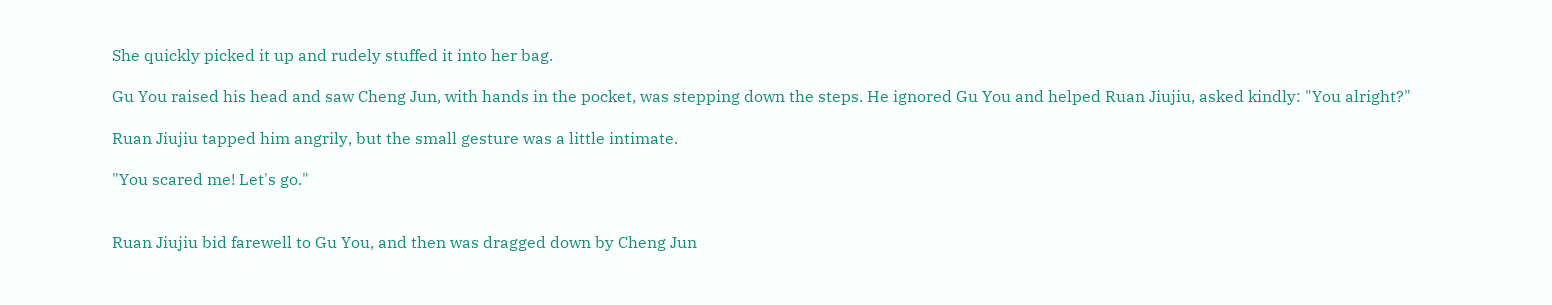She quickly picked it up and rudely stuffed it into her bag.

Gu You raised his head and saw Cheng Jun, with hands in the pocket, was stepping down the steps. He ignored Gu You and helped Ruan Jiujiu, asked kindly: "You alright?"

Ruan Jiujiu tapped him angrily, but the small gesture was a little intimate.

"You scared me! Let's go."


Ruan Jiujiu bid farewell to Gu You, and then was dragged down by Cheng Jun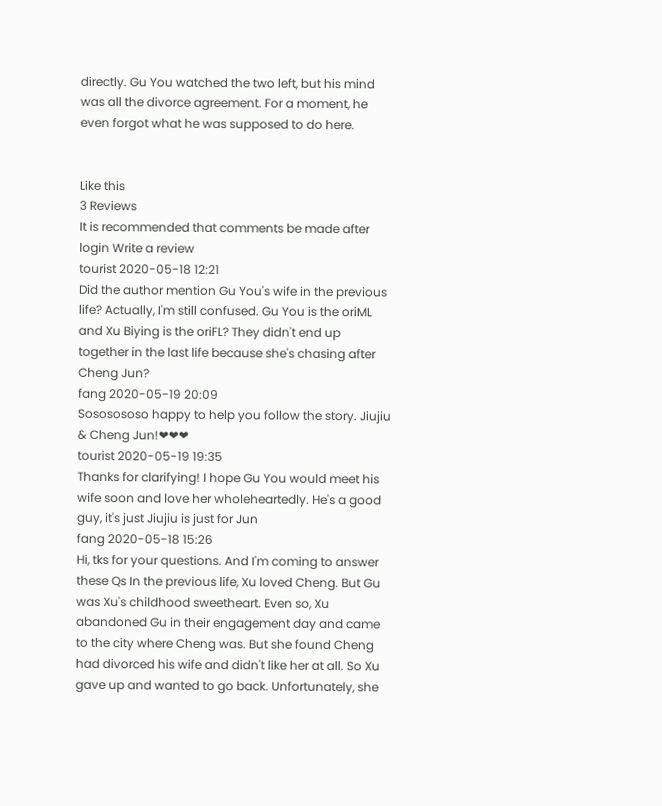directly. Gu You watched the two left, but his mind was all the divorce agreement. For a moment, he even forgot what he was supposed to do here.


Like this
3 Reviews
It is recommended that comments be made after login Write a review
tourist 2020-05-18 12:21
Did the author mention Gu You's wife in the previous life? Actually, I'm still confused. Gu You is the oriML and Xu Biying is the oriFL? They didn't end up together in the last life because she's chasing after Cheng Jun?
fang 2020-05-19 20:09
Sososososo happy to help you follow the story. Jiujiu & Cheng Jun!❤❤❤
tourist 2020-05-19 19:35
Thanks for clarifying! I hope Gu You would meet his wife soon and love her wholeheartedly. He's a good guy, it's just Jiujiu is just for Jun
fang 2020-05-18 15:26
Hi, tks for your questions. And I'm coming to answer these Qs In the previous life, Xu loved Cheng. But Gu was Xu's childhood sweetheart. Even so, Xu abandoned Gu in their engagement day and came to the city where Cheng was. But she found Cheng had divorced his wife and didn't like her at all. So Xu gave up and wanted to go back. Unfortunately, she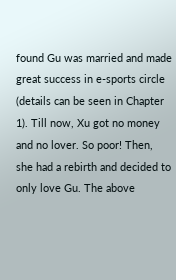found Gu was married and made great success in e-sports circle (details can be seen in Chapter 1). Till now, Xu got no money and no lover. So poor! Then, she had a rebirth and decided to only love Gu. The above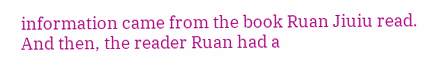information came from the book Ruan Jiuiu read. And then, the reader Ruan had a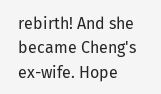rebirth! And she became Cheng's ex-wife. Hope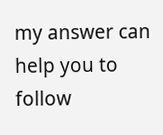my answer can help you to follow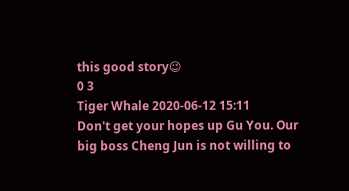this good story😉
0 3
Tiger Whale 2020-06-12 15:11
Don't get your hopes up Gu You. Our big boss Cheng Jun is not willing to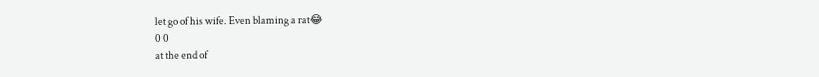let go of his wife. Even blaming a rat😂
0 0
at the end of